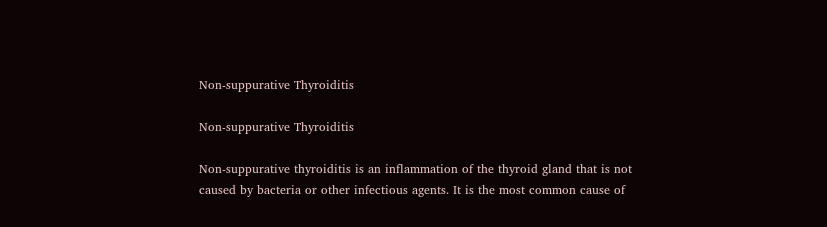Non-suppurative Thyroiditis

Non-suppurative Thyroiditis

Non-suppurative thyroiditis is an inflammation of the thyroid gland that is not caused by bacteria or other infectious agents. It is the most common cause of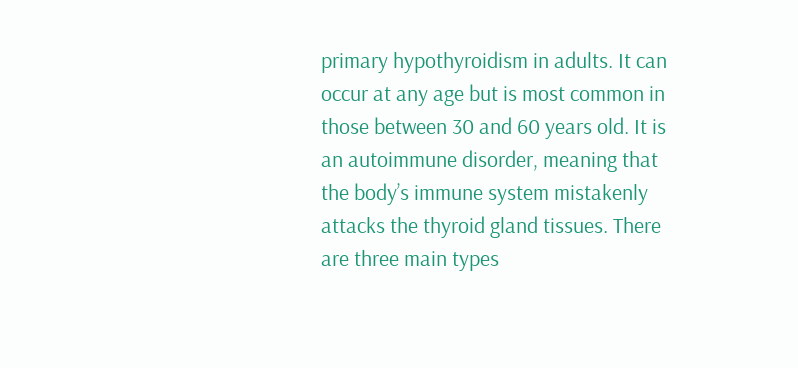primary hypothyroidism in adults. It can occur at any age but is most common in those between 30 and 60 years old. It is an autoimmune disorder, meaning that the body’s immune system mistakenly attacks the thyroid gland tissues. There are three main types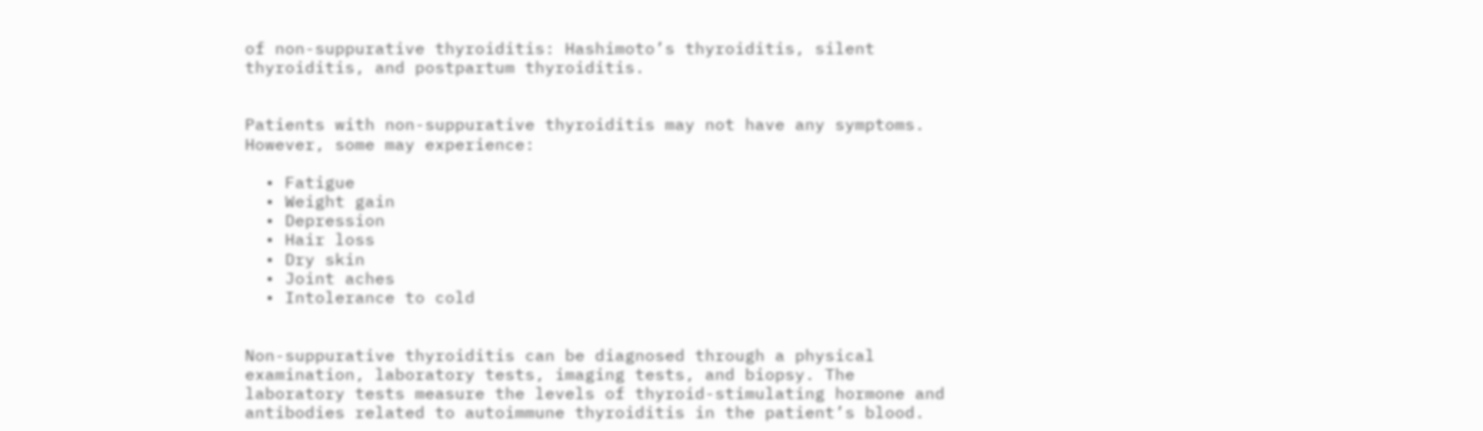of non-suppurative thyroiditis: Hashimoto’s thyroiditis, silent thyroiditis, and postpartum thyroiditis.


Patients with non-suppurative thyroiditis may not have any symptoms. However, some may experience:

  • Fatigue
  • Weight gain
  • Depression
  • Hair loss
  • Dry skin
  • Joint aches
  • Intolerance to cold


Non-suppurative thyroiditis can be diagnosed through a physical examination, laboratory tests, imaging tests, and biopsy. The laboratory tests measure the levels of thyroid-stimulating hormone and antibodies related to autoimmune thyroiditis in the patient’s blood.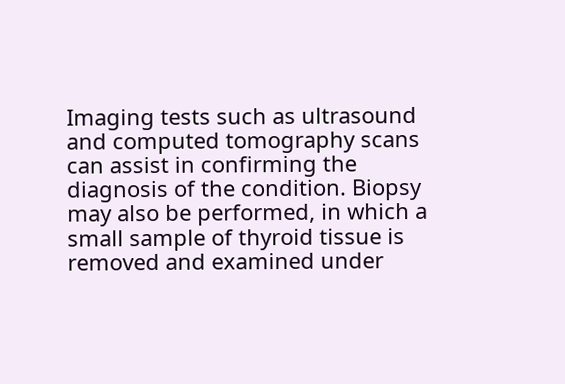Imaging tests such as ultrasound and computed tomography scans can assist in confirming the diagnosis of the condition. Biopsy may also be performed, in which a small sample of thyroid tissue is removed and examined under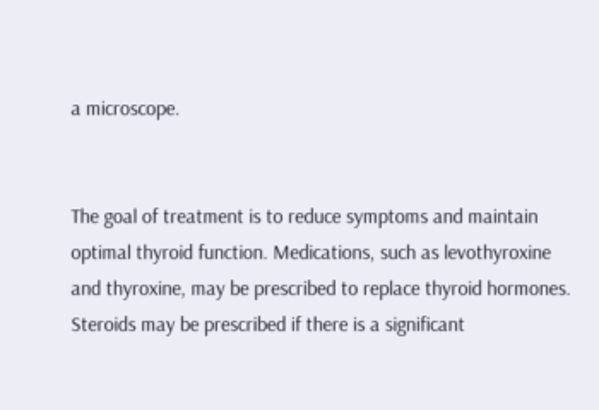a microscope.


The goal of treatment is to reduce symptoms and maintain optimal thyroid function. Medications, such as levothyroxine and thyroxine, may be prescribed to replace thyroid hormones. Steroids may be prescribed if there is a significant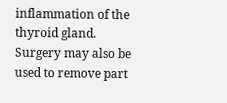inflammation of the thyroid gland. Surgery may also be used to remove part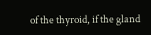of the thyroid, if the gland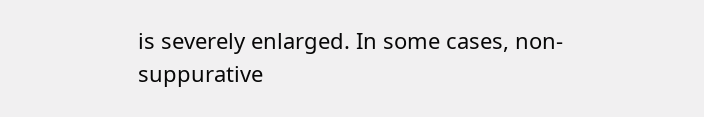is severely enlarged. In some cases, non-suppurative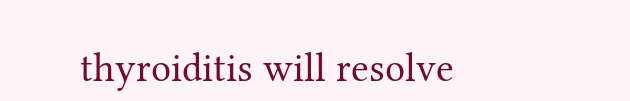thyroiditis will resolve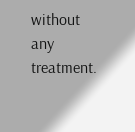without any treatment.